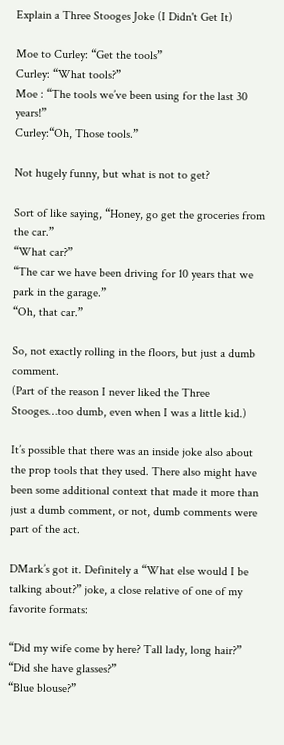Explain a Three Stooges Joke (I Didn't Get It)

Moe to Curley: “Get the tools”
Curley: “What tools?”
Moe : “The tools we’ve been using for the last 30 years!”
Curley:“Oh, Those tools.”

Not hugely funny, but what is not to get?

Sort of like saying, “Honey, go get the groceries from the car.”
“What car?”
“The car we have been driving for 10 years that we park in the garage.”
“Oh, that car.”

So, not exactly rolling in the floors, but just a dumb comment.
(Part of the reason I never liked the Three Stooges…too dumb, even when I was a little kid.)

It’s possible that there was an inside joke also about the prop tools that they used. There also might have been some additional context that made it more than just a dumb comment, or not, dumb comments were part of the act.

DMark’s got it. Definitely a “What else would I be talking about?” joke, a close relative of one of my favorite formats:

“Did my wife come by here? Tall lady, long hair?”
“Did she have glasses?”
“Blue blouse?”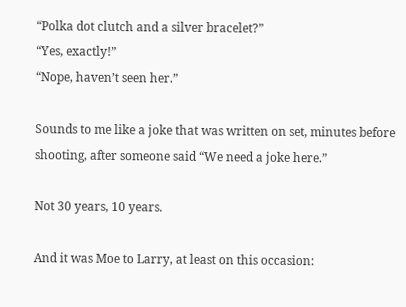“Polka dot clutch and a silver bracelet?”
“Yes, exactly!”
“Nope, haven’t seen her.”

Sounds to me like a joke that was written on set, minutes before shooting, after someone said “We need a joke here.”

Not 30 years, 10 years.

And it was Moe to Larry, at least on this occasion: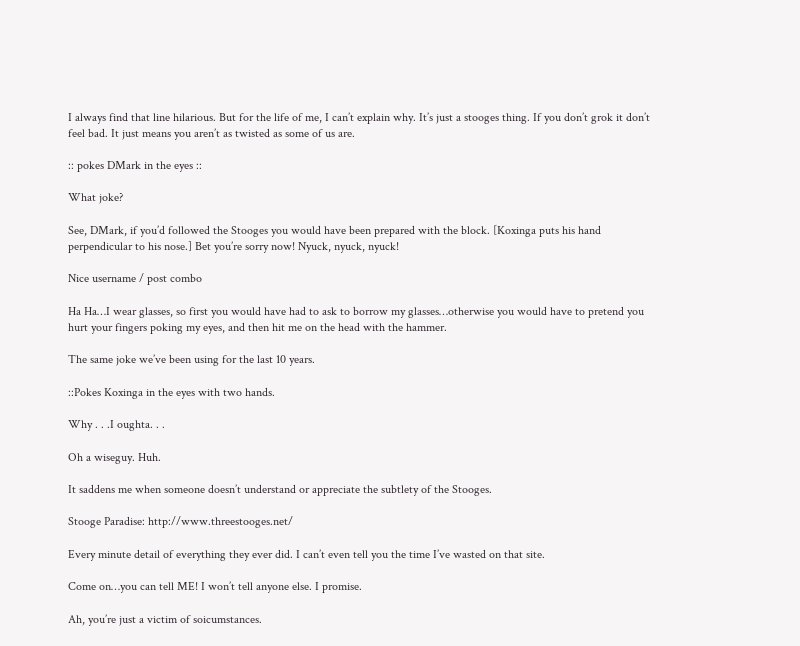I always find that line hilarious. But for the life of me, I can’t explain why. It’s just a stooges thing. If you don’t grok it don’t feel bad. It just means you aren’t as twisted as some of us are.

:: pokes DMark in the eyes ::

What joke?

See, DMark, if you’d followed the Stooges you would have been prepared with the block. [Koxinga puts his hand perpendicular to his nose.] Bet you’re sorry now! Nyuck, nyuck, nyuck!

Nice username / post combo

Ha Ha…I wear glasses, so first you would have had to ask to borrow my glasses…otherwise you would have to pretend you hurt your fingers poking my eyes, and then hit me on the head with the hammer.

The same joke we’ve been using for the last 10 years.

::Pokes Koxinga in the eyes with two hands.

Why . . .I oughta. . .

Oh a wiseguy. Huh.

It saddens me when someone doesn’t understand or appreciate the subtlety of the Stooges.

Stooge Paradise: http://www.threestooges.net/

Every minute detail of everything they ever did. I can’t even tell you the time I’ve wasted on that site.

Come on…you can tell ME! I won’t tell anyone else. I promise.

Ah, you’re just a victim of soicumstances.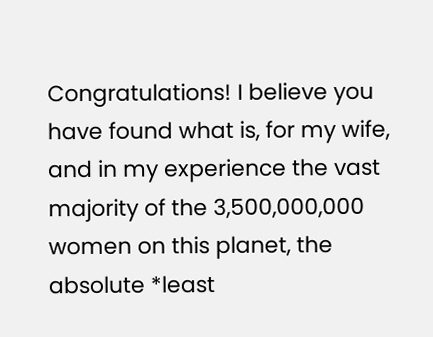Congratulations! I believe you have found what is, for my wife, and in my experience the vast majority of the 3,500,000,000 women on this planet, the absolute *least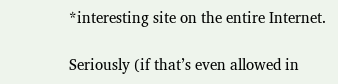*interesting site on the entire Internet.

Seriously (if that’s even allowed in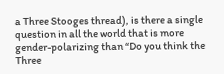a Three Stooges thread), is there a single question in all the world that is more gender-polarizing than “Do you think the Three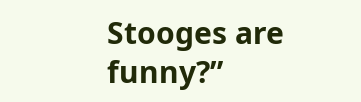Stooges are funny?”